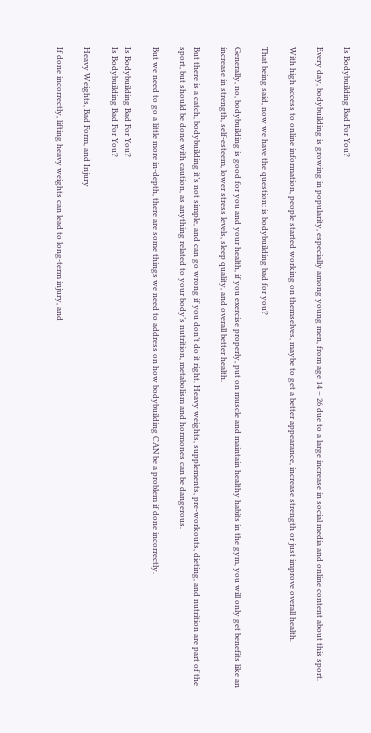Is Bodybuilding Bad For You?

Every day, bodybuilding is growing in popularity, especially among young men, from age 14 – 26 due to a large increase in social media and online content about this sport.

With high access to online information, people started working on themselves, maybe to get a better appearance, increase strength or just improve overall health.

That being said, now we have the question: is bodybuilding bad for you?

Generally, no, bodybuilding is good for you and your health, if you exercise properly, put on muscle and maintain healthy habits in the gym, you will only get benefits like an increase in strength, self-esteem, lower stress levels, sleep quality, and overall better health.

But there is a catch, bodybuilding it’s not simple, and can go wrong if you don’t do it right. Heavy weights, supplements, pre-workouts, dieting, and nutrition are part of the sport, but should be done with caution, as anything related to your body’s nutrition, metabolism and hormones can be dangerous.

But we need to go a little more in-depth, there are some things we need to address on how bodybuilding CAN be a problem if done incorrectly.

Is Bodybuilding Bad For You?
Is Bodybuilding Bad For You?

Heavy Weights, Bad Form, and Injury

If done incorrectly, lifting heavy weights can lead to long-term injury, and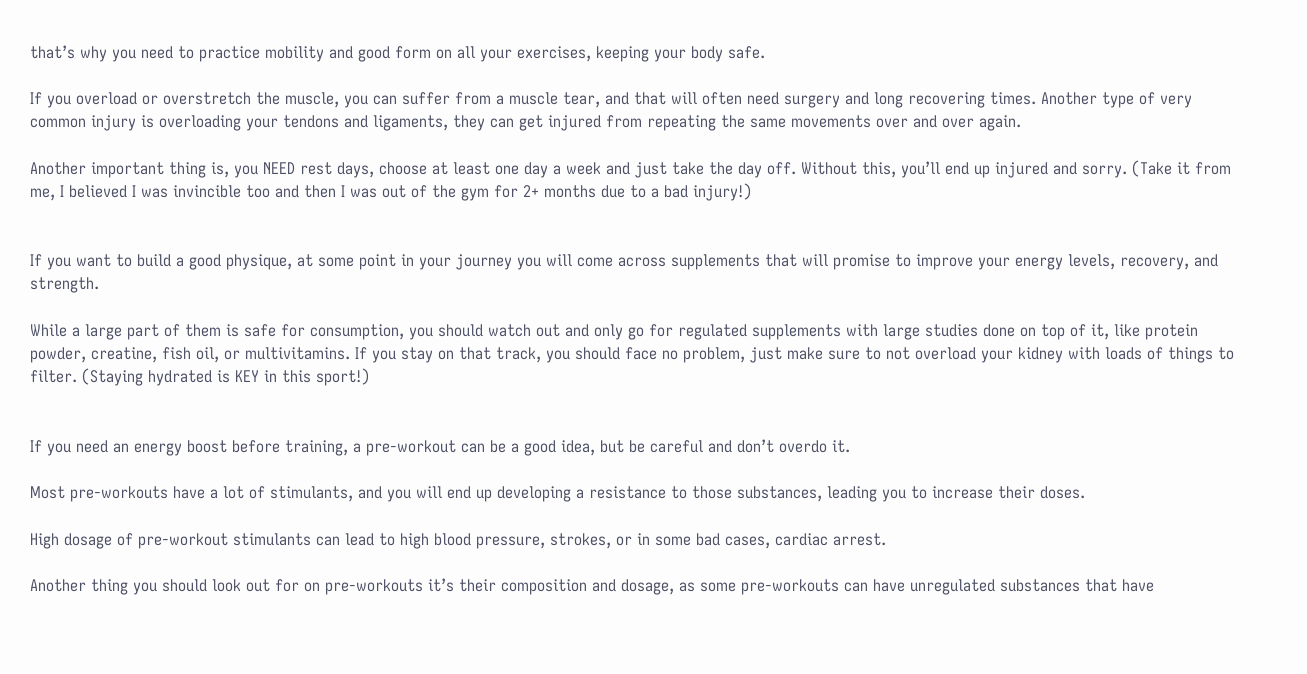that’s why you need to practice mobility and good form on all your exercises, keeping your body safe.

If you overload or overstretch the muscle, you can suffer from a muscle tear, and that will often need surgery and long recovering times. Another type of very common injury is overloading your tendons and ligaments, they can get injured from repeating the same movements over and over again.

Another important thing is, you NEED rest days, choose at least one day a week and just take the day off. Without this, you’ll end up injured and sorry. (Take it from me, I believed I was invincible too and then I was out of the gym for 2+ months due to a bad injury!)


If you want to build a good physique, at some point in your journey you will come across supplements that will promise to improve your energy levels, recovery, and strength.

While a large part of them is safe for consumption, you should watch out and only go for regulated supplements with large studies done on top of it, like protein powder, creatine, fish oil, or multivitamins. If you stay on that track, you should face no problem, just make sure to not overload your kidney with loads of things to filter. (Staying hydrated is KEY in this sport!)


If you need an energy boost before training, a pre-workout can be a good idea, but be careful and don’t overdo it.

Most pre-workouts have a lot of stimulants, and you will end up developing a resistance to those substances, leading you to increase their doses.

High dosage of pre-workout stimulants can lead to high blood pressure, strokes, or in some bad cases, cardiac arrest.

Another thing you should look out for on pre-workouts it’s their composition and dosage, as some pre-workouts can have unregulated substances that have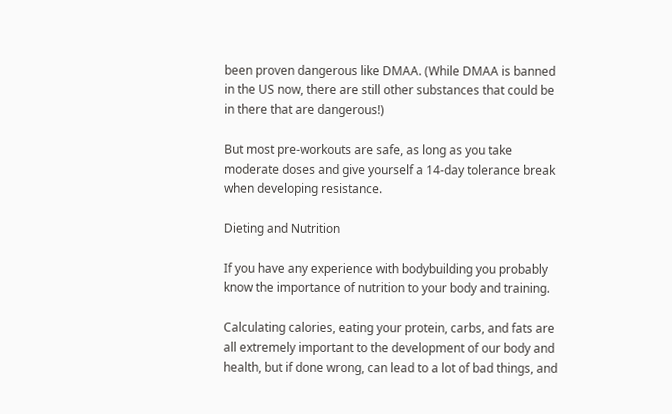been proven dangerous like DMAA. (While DMAA is banned in the US now, there are still other substances that could be in there that are dangerous!)

But most pre-workouts are safe, as long as you take moderate doses and give yourself a 14-day tolerance break when developing resistance.

Dieting and Nutrition

If you have any experience with bodybuilding you probably know the importance of nutrition to your body and training.

Calculating calories, eating your protein, carbs, and fats are all extremely important to the development of our body and health, but if done wrong, can lead to a lot of bad things, and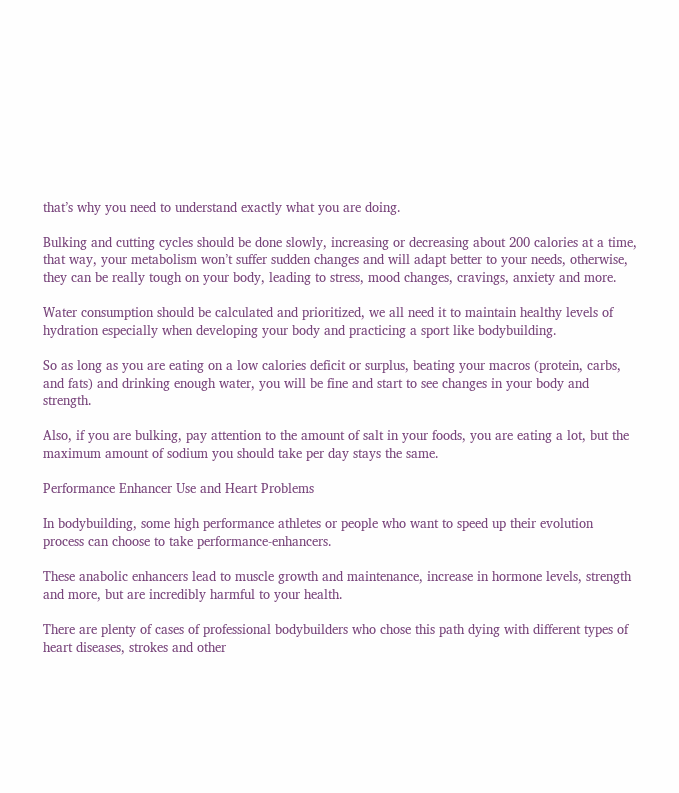that’s why you need to understand exactly what you are doing.

Bulking and cutting cycles should be done slowly, increasing or decreasing about 200 calories at a time, that way, your metabolism won’t suffer sudden changes and will adapt better to your needs, otherwise, they can be really tough on your body, leading to stress, mood changes, cravings, anxiety and more.

Water consumption should be calculated and prioritized, we all need it to maintain healthy levels of hydration especially when developing your body and practicing a sport like bodybuilding.

So as long as you are eating on a low calories deficit or surplus, beating your macros (protein, carbs, and fats) and drinking enough water, you will be fine and start to see changes in your body and strength.

Also, if you are bulking, pay attention to the amount of salt in your foods, you are eating a lot, but the maximum amount of sodium you should take per day stays the same.

Performance Enhancer Use and Heart Problems

In bodybuilding, some high performance athletes or people who want to speed up their evolution process can choose to take performance-enhancers.

These anabolic enhancers lead to muscle growth and maintenance, increase in hormone levels, strength and more, but are incredibly harmful to your health.

There are plenty of cases of professional bodybuilders who chose this path dying with different types of heart diseases, strokes and other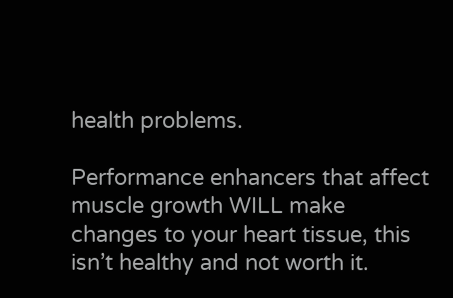health problems.

Performance enhancers that affect muscle growth WILL make changes to your heart tissue, this isn’t healthy and not worth it.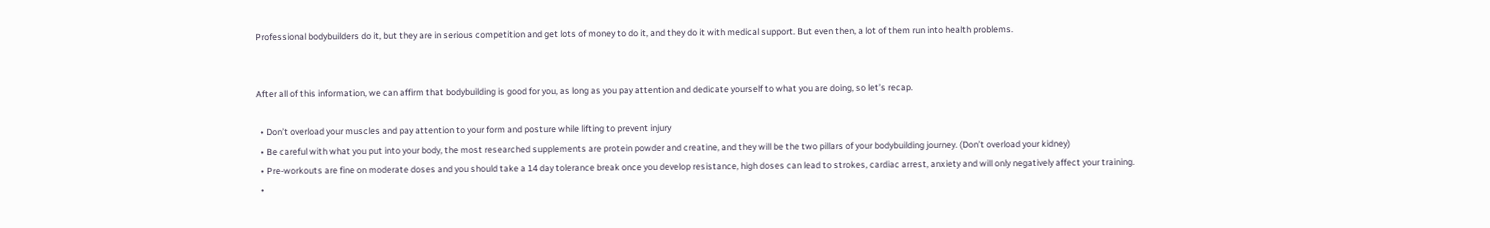Professional bodybuilders do it, but they are in serious competition and get lots of money to do it, and they do it with medical support. But even then, a lot of them run into health problems.


After all of this information, we can affirm that bodybuilding is good for you, as long as you pay attention and dedicate yourself to what you are doing, so let’s recap.

  • Don’t overload your muscles and pay attention to your form and posture while lifting to prevent injury
  • Be careful with what you put into your body, the most researched supplements are protein powder and creatine, and they will be the two pillars of your bodybuilding journey. (Don’t overload your kidney)
  • Pre-workouts are fine on moderate doses and you should take a 14 day tolerance break once you develop resistance, high doses can lead to strokes, cardiac arrest, anxiety and will only negatively affect your training.
  •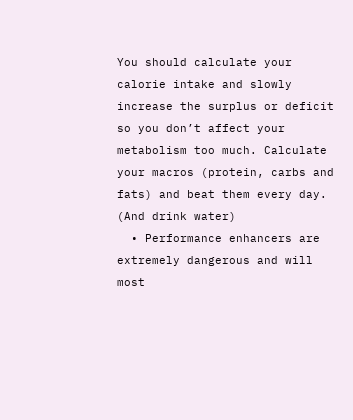You should calculate your calorie intake and slowly increase the surplus or deficit so you don’t affect your metabolism too much. Calculate your macros (protein, carbs and fats) and beat them every day. (And drink water)
  • Performance enhancers are extremely dangerous and will most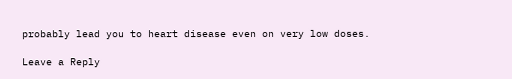probably lead you to heart disease even on very low doses.

Leave a Reply